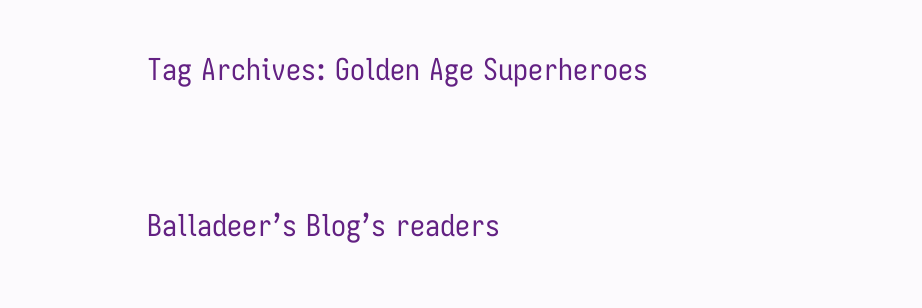Tag Archives: Golden Age Superheroes


Balladeer’s Blog’s readers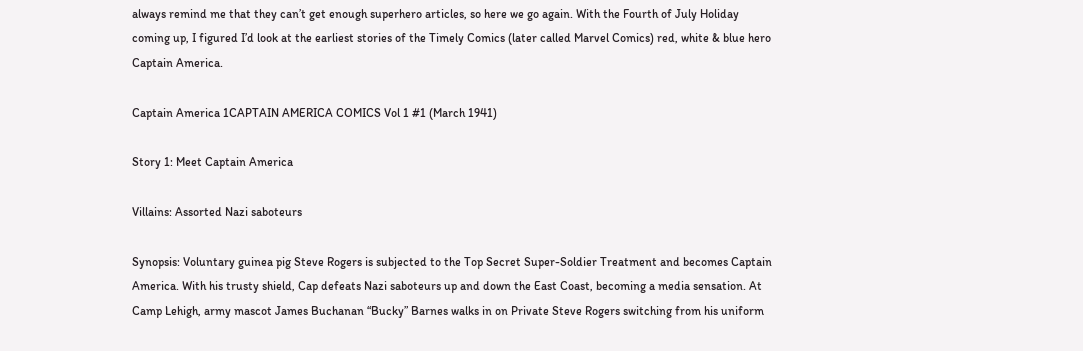always remind me that they can’t get enough superhero articles, so here we go again. With the Fourth of July Holiday coming up, I figured I’d look at the earliest stories of the Timely Comics (later called Marvel Comics) red, white & blue hero Captain America.

Captain America 1CAPTAIN AMERICA COMICS Vol 1 #1 (March 1941)

Story 1: Meet Captain America

Villains: Assorted Nazi saboteurs

Synopsis: Voluntary guinea pig Steve Rogers is subjected to the Top Secret Super-Soldier Treatment and becomes Captain America. With his trusty shield, Cap defeats Nazi saboteurs up and down the East Coast, becoming a media sensation. At Camp Lehigh, army mascot James Buchanan “Bucky” Barnes walks in on Private Steve Rogers switching from his uniform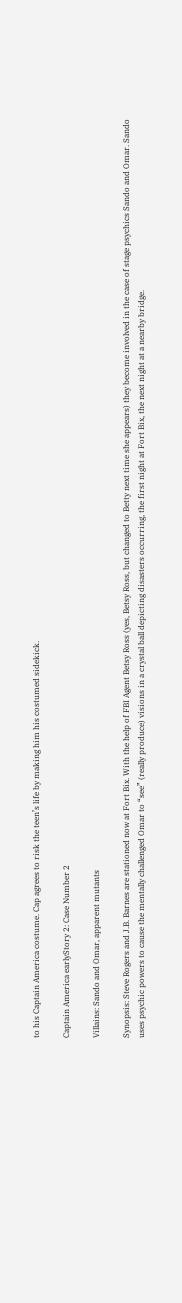to his Captain America costume. Cap agrees to risk the teen’s life by making him his costumed sidekick.

Captain America earlyStory 2: Case Number 2

Villains: Sando and Omar, apparent mutants

Synopsis: Steve Rogers and J.B. Barnes are stationed now at Fort Bix. With the help of FBI Agent Betsy Ross (yes, Betsy Ross, but changed to Betty next time she appears) they become involved in the case of stage psychics Sando and Omar. Sando uses psychic powers to cause the mentally challenged Omar to “see” (really produce) visions in a crystal ball depicting disasters occurring, the first night at Fort Bix, the next night at a nearby bridge.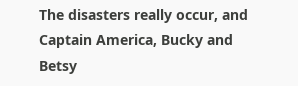The disasters really occur, and Captain America, Bucky and Betsy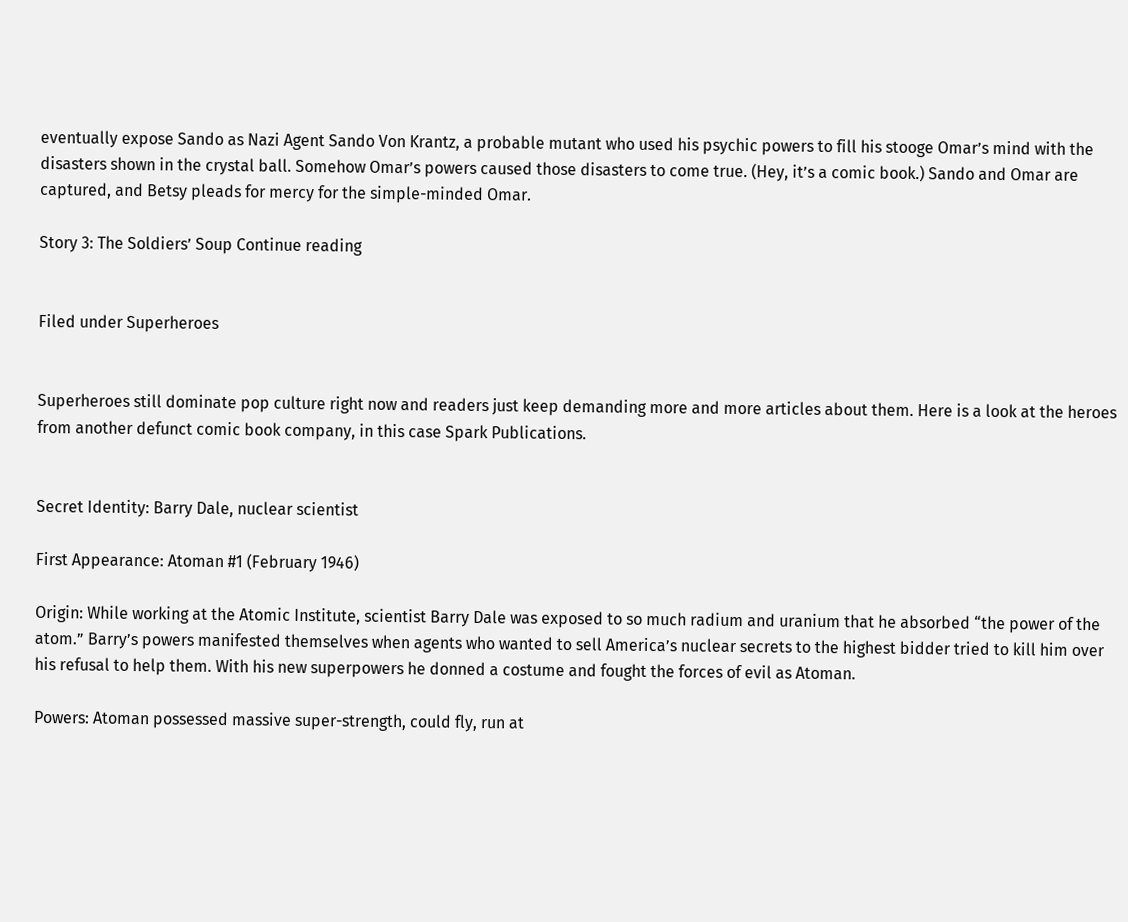eventually expose Sando as Nazi Agent Sando Von Krantz, a probable mutant who used his psychic powers to fill his stooge Omar’s mind with the disasters shown in the crystal ball. Somehow Omar’s powers caused those disasters to come true. (Hey, it’s a comic book.) Sando and Omar are captured, and Betsy pleads for mercy for the simple-minded Omar.

Story 3: The Soldiers’ Soup Continue reading


Filed under Superheroes


Superheroes still dominate pop culture right now and readers just keep demanding more and more articles about them. Here is a look at the heroes from another defunct comic book company, in this case Spark Publications.


Secret Identity: Barry Dale, nuclear scientist

First Appearance: Atoman #1 (February 1946)

Origin: While working at the Atomic Institute, scientist Barry Dale was exposed to so much radium and uranium that he absorbed “the power of the atom.” Barry’s powers manifested themselves when agents who wanted to sell America’s nuclear secrets to the highest bidder tried to kill him over his refusal to help them. With his new superpowers he donned a costume and fought the forces of evil as Atoman.

Powers: Atoman possessed massive super-strength, could fly, run at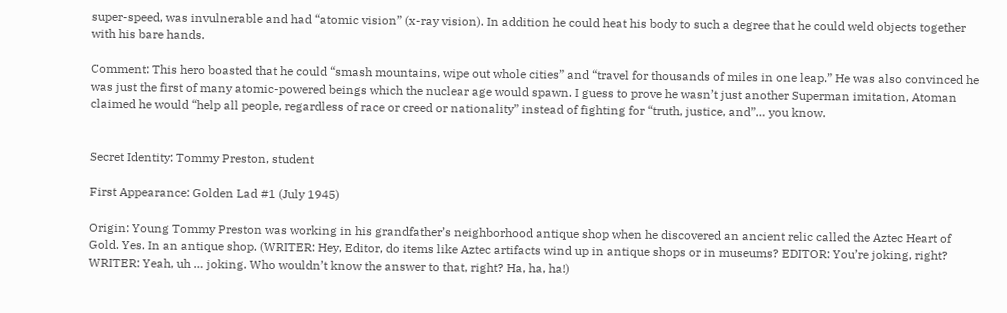super-speed, was invulnerable and had “atomic vision” (x-ray vision). In addition he could heat his body to such a degree that he could weld objects together with his bare hands.

Comment: This hero boasted that he could “smash mountains, wipe out whole cities” and “travel for thousands of miles in one leap.” He was also convinced he was just the first of many atomic-powered beings which the nuclear age would spawn. I guess to prove he wasn’t just another Superman imitation, Atoman claimed he would “help all people, regardless of race or creed or nationality” instead of fighting for “truth, justice, and”… you know.


Secret Identity: Tommy Preston, student

First Appearance: Golden Lad #1 (July 1945)

Origin: Young Tommy Preston was working in his grandfather’s neighborhood antique shop when he discovered an ancient relic called the Aztec Heart of Gold. Yes. In an antique shop. (WRITER: Hey, Editor, do items like Aztec artifacts wind up in antique shops or in museums? EDITOR: You’re joking, right?  WRITER: Yeah, uh … joking. Who wouldn’t know the answer to that, right? Ha, ha, ha!)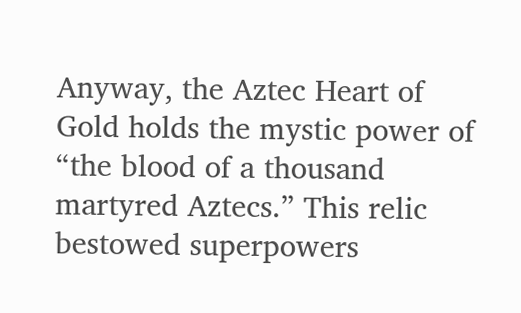Anyway, the Aztec Heart of Gold holds the mystic power of “the blood of a thousand martyred Aztecs.” This relic bestowed superpowers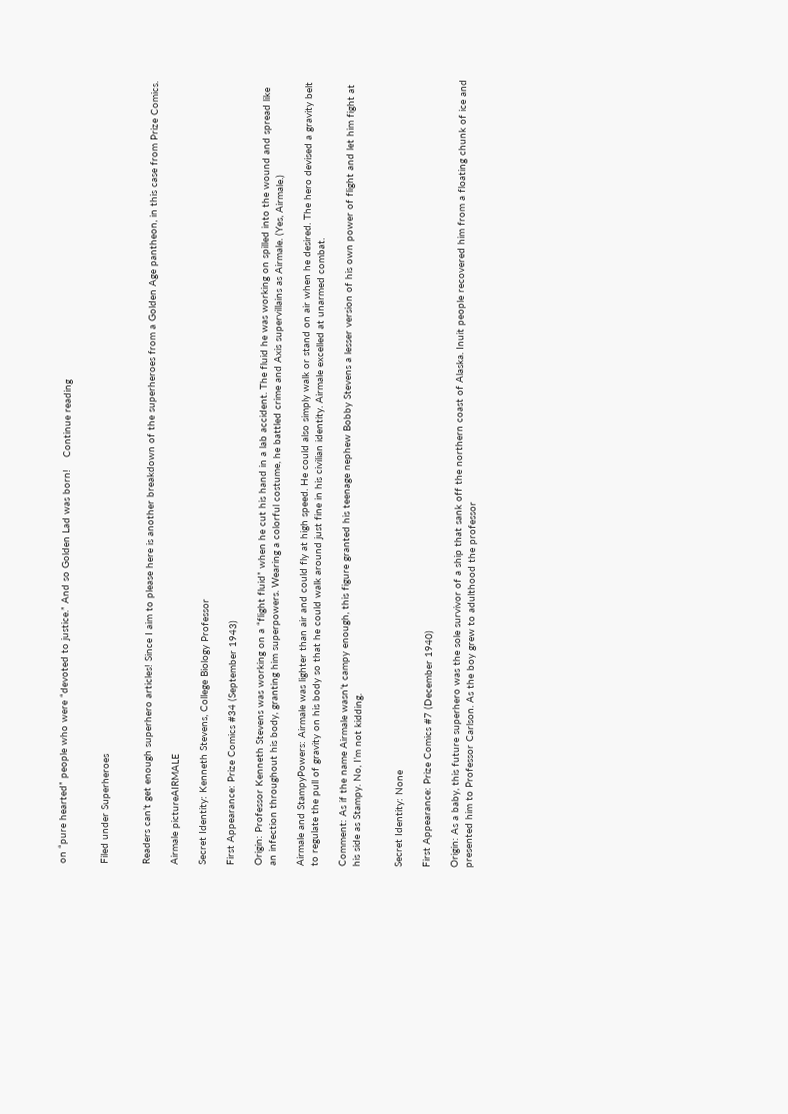on “pure hearted” people who were “devoted to justice.” And so Golden Lad was born!    Continue reading


Filed under Superheroes


Readers can’t get enough superhero articles! Since I aim to please here is another breakdown of the superheroes from a Golden Age pantheon, in this case from Prize Comics.

Airmale pictureAIRMALE

Secret Identity: Kenneth Stevens, College Biology Professor

First Appearance: Prize Comics #34 (September 1943)

Origin: Professor Kenneth Stevens was working on a “flight fluid” when he cut his hand in a lab accident. The fluid he was working on spilled into the wound and spread like an infection throughout his body, granting him superpowers. Wearing a colorful costume, he battled crime and Axis supervillains as Airmale. (Yes, Airmale.)

Airmale and StampyPowers: Airmale was lighter than air and could fly at high speed. He could also simply walk or stand on air when he desired. The hero devised a gravity belt to regulate the pull of gravity on his body so that he could walk around just fine in his civilian identity. Airmale excelled at unarmed combat.

Comment: As if the name Airmale wasn’t campy enough, this figure granted his teenage nephew Bobby Stevens a lesser version of his own power of flight and let him fight at his side as Stampy. No, I’m not kidding.


Secret Identity: None

First Appearance: Prize Comics #7 (December 1940)

Origin: As a baby, this future superhero was the sole survivor of a ship that sank off the northern coast of Alaska. Inuit people recovered him from a floating chunk of ice and presented him to Professor Carlson. As the boy grew to adulthood the professor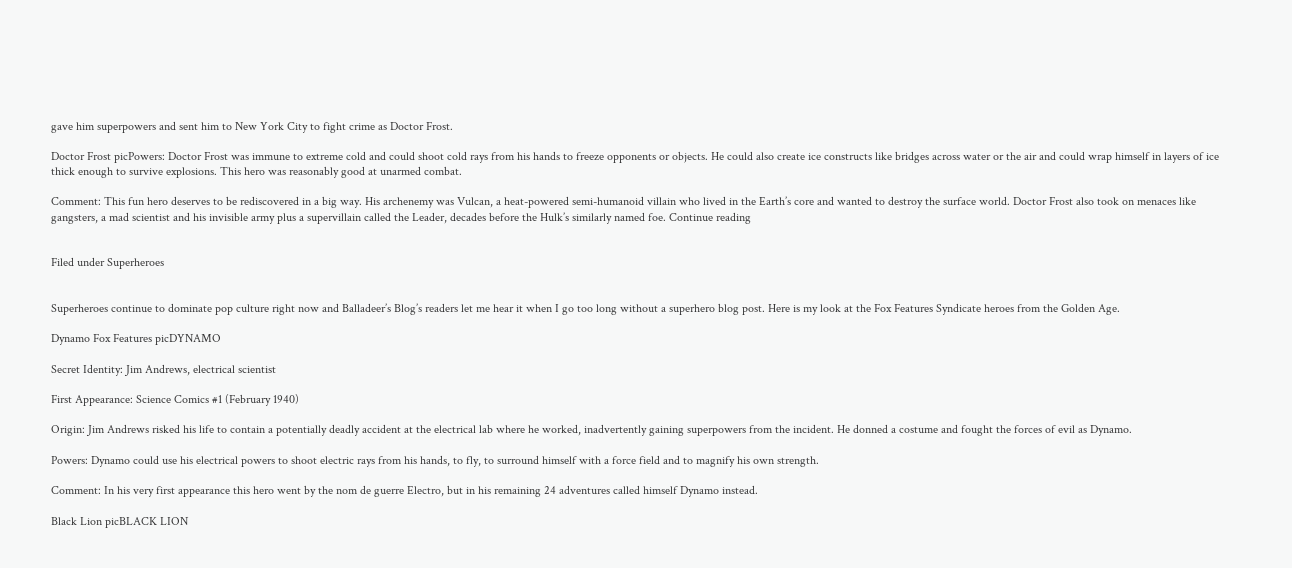gave him superpowers and sent him to New York City to fight crime as Doctor Frost.

Doctor Frost picPowers: Doctor Frost was immune to extreme cold and could shoot cold rays from his hands to freeze opponents or objects. He could also create ice constructs like bridges across water or the air and could wrap himself in layers of ice thick enough to survive explosions. This hero was reasonably good at unarmed combat.

Comment: This fun hero deserves to be rediscovered in a big way. His archenemy was Vulcan, a heat-powered semi-humanoid villain who lived in the Earth’s core and wanted to destroy the surface world. Doctor Frost also took on menaces like gangsters, a mad scientist and his invisible army plus a supervillain called the Leader, decades before the Hulk’s similarly named foe. Continue reading


Filed under Superheroes


Superheroes continue to dominate pop culture right now and Balladeer’s Blog’s readers let me hear it when I go too long without a superhero blog post. Here is my look at the Fox Features Syndicate heroes from the Golden Age.

Dynamo Fox Features picDYNAMO

Secret Identity: Jim Andrews, electrical scientist

First Appearance: Science Comics #1 (February 1940)

Origin: Jim Andrews risked his life to contain a potentially deadly accident at the electrical lab where he worked, inadvertently gaining superpowers from the incident. He donned a costume and fought the forces of evil as Dynamo.

Powers: Dynamo could use his electrical powers to shoot electric rays from his hands, to fly, to surround himself with a force field and to magnify his own strength.

Comment: In his very first appearance this hero went by the nom de guerre Electro, but in his remaining 24 adventures called himself Dynamo instead.

Black Lion picBLACK LION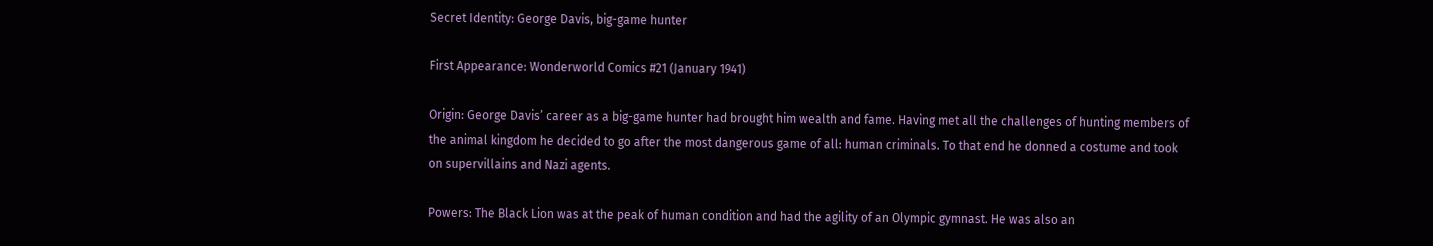Secret Identity: George Davis, big-game hunter

First Appearance: Wonderworld Comics #21 (January 1941)

Origin: George Davis’ career as a big-game hunter had brought him wealth and fame. Having met all the challenges of hunting members of the animal kingdom he decided to go after the most dangerous game of all: human criminals. To that end he donned a costume and took on supervillains and Nazi agents.

Powers: The Black Lion was at the peak of human condition and had the agility of an Olympic gymnast. He was also an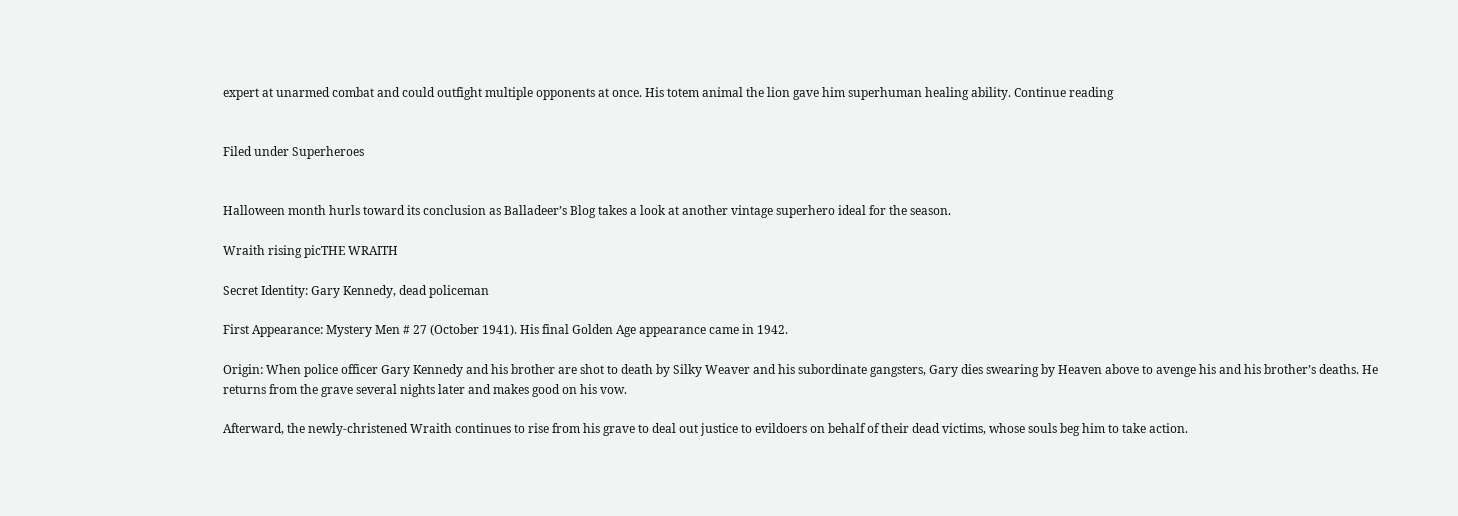expert at unarmed combat and could outfight multiple opponents at once. His totem animal the lion gave him superhuman healing ability. Continue reading


Filed under Superheroes


Halloween month hurls toward its conclusion as Balladeer’s Blog takes a look at another vintage superhero ideal for the season.

Wraith rising picTHE WRAITH

Secret Identity: Gary Kennedy, dead policeman

First Appearance: Mystery Men # 27 (October 1941). His final Golden Age appearance came in 1942.

Origin: When police officer Gary Kennedy and his brother are shot to death by Silky Weaver and his subordinate gangsters, Gary dies swearing by Heaven above to avenge his and his brother’s deaths. He returns from the grave several nights later and makes good on his vow.

Afterward, the newly-christened Wraith continues to rise from his grave to deal out justice to evildoers on behalf of their dead victims, whose souls beg him to take action.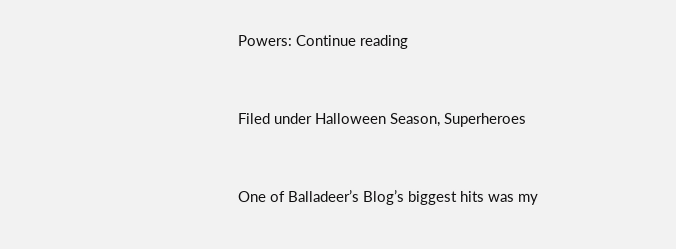Powers: Continue reading


Filed under Halloween Season, Superheroes


One of Balladeer’s Blog’s biggest hits was my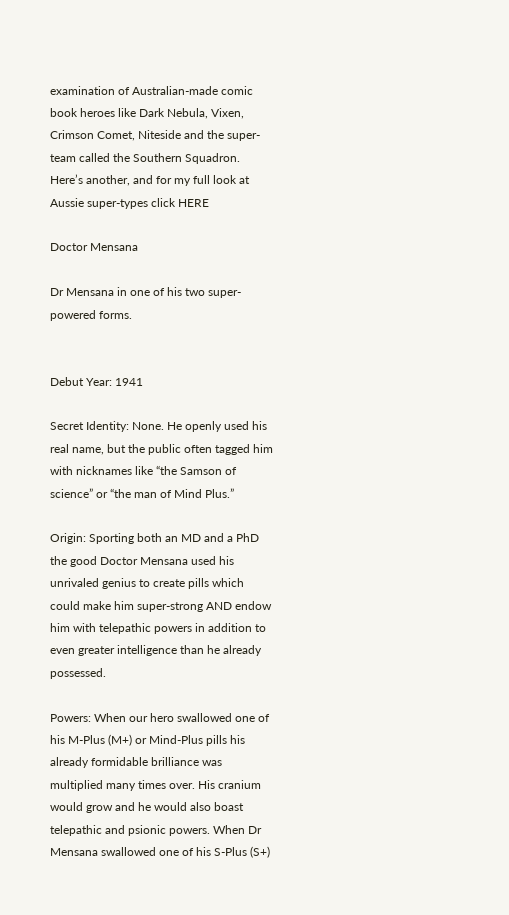examination of Australian-made comic book heroes like Dark Nebula, Vixen, Crimson Comet, Niteside and the super-team called the Southern Squadron. Here’s another, and for my full look at Aussie super-types click HERE

Doctor Mensana

Dr Mensana in one of his two super-powered forms.


Debut Year: 1941

Secret Identity: None. He openly used his real name, but the public often tagged him with nicknames like “the Samson of science” or “the man of Mind Plus.”

Origin: Sporting both an MD and a PhD the good Doctor Mensana used his unrivaled genius to create pills which could make him super-strong AND endow him with telepathic powers in addition to even greater intelligence than he already possessed.

Powers: When our hero swallowed one of his M-Plus (M+) or Mind-Plus pills his already formidable brilliance was multiplied many times over. His cranium would grow and he would also boast telepathic and psionic powers. When Dr Mensana swallowed one of his S-Plus (S+)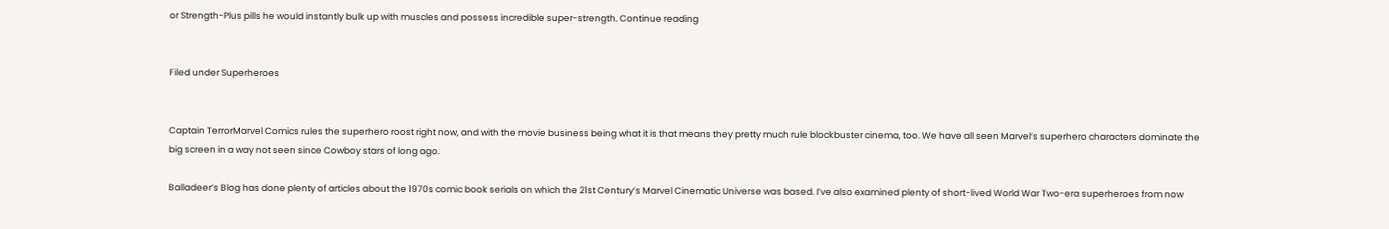or Strength-Plus pills he would instantly bulk up with muscles and possess incredible super-strength. Continue reading


Filed under Superheroes


Captain TerrorMarvel Comics rules the superhero roost right now, and with the movie business being what it is that means they pretty much rule blockbuster cinema, too. We have all seen Marvel’s superhero characters dominate the big screen in a way not seen since Cowboy stars of long ago.

Balladeer’s Blog has done plenty of articles about the 1970s comic book serials on which the 21st Century’s Marvel Cinematic Universe was based. I’ve also examined plenty of short-lived World War Two-era superheroes from now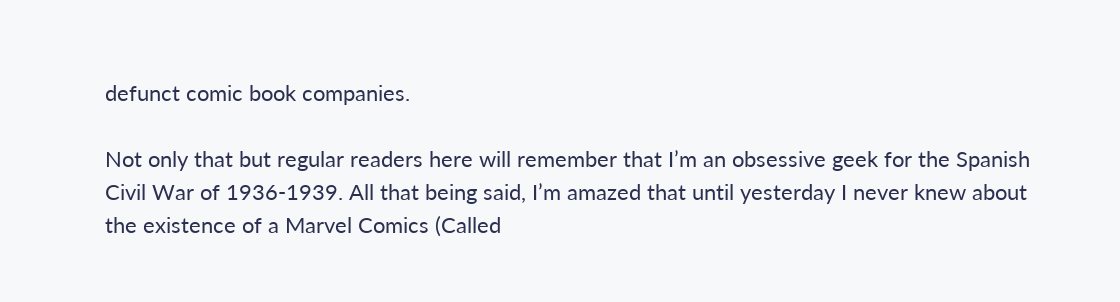defunct comic book companies.

Not only that but regular readers here will remember that I’m an obsessive geek for the Spanish Civil War of 1936-1939. All that being said, I’m amazed that until yesterday I never knew about the existence of a Marvel Comics (Called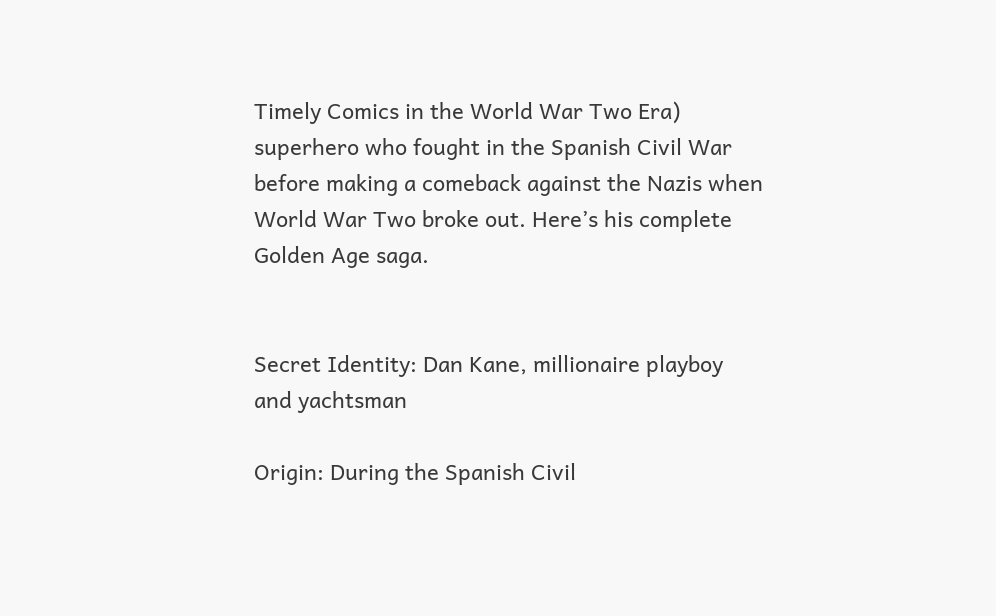Timely Comics in the World War Two Era) superhero who fought in the Spanish Civil War before making a comeback against the Nazis when World War Two broke out. Here’s his complete Golden Age saga.


Secret Identity: Dan Kane, millionaire playboy and yachtsman

Origin: During the Spanish Civil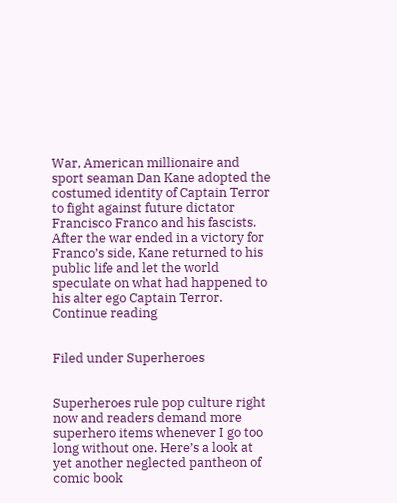War, American millionaire and sport seaman Dan Kane adopted the costumed identity of Captain Terror to fight against future dictator Francisco Franco and his fascists. After the war ended in a victory for Franco’s side, Kane returned to his public life and let the world speculate on what had happened to his alter ego Captain Terror. Continue reading


Filed under Superheroes


Superheroes rule pop culture right now and readers demand more superhero items whenever I go too long without one. Here’s a look at yet another neglected pantheon of comic book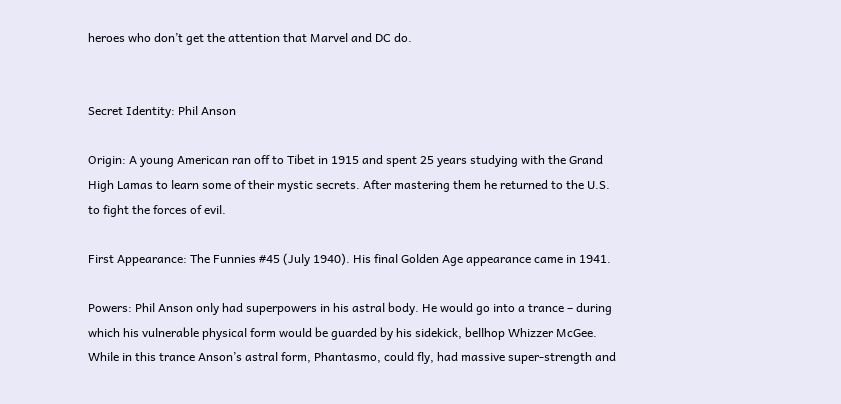heroes who don’t get the attention that Marvel and DC do.


Secret Identity: Phil Anson

Origin: A young American ran off to Tibet in 1915 and spent 25 years studying with the Grand High Lamas to learn some of their mystic secrets. After mastering them he returned to the U.S. to fight the forces of evil.

First Appearance: The Funnies #45 (July 1940). His final Golden Age appearance came in 1941.

Powers: Phil Anson only had superpowers in his astral body. He would go into a trance – during which his vulnerable physical form would be guarded by his sidekick, bellhop Whizzer McGee. While in this trance Anson’s astral form, Phantasmo, could fly, had massive super-strength and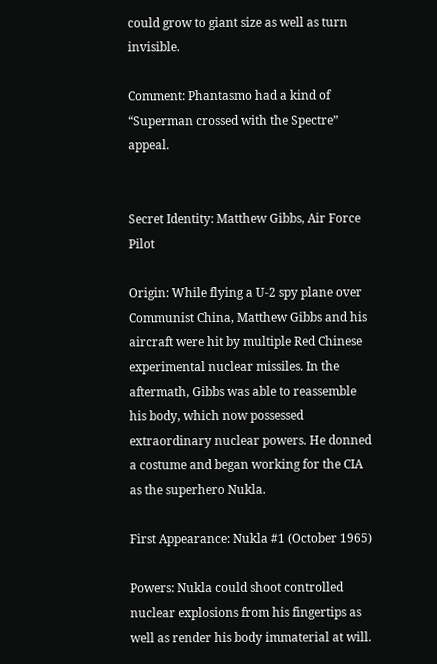could grow to giant size as well as turn invisible.

Comment: Phantasmo had a kind of “Superman crossed with the Spectre” appeal.


Secret Identity: Matthew Gibbs, Air Force Pilot

Origin: While flying a U-2 spy plane over Communist China, Matthew Gibbs and his aircraft were hit by multiple Red Chinese experimental nuclear missiles. In the aftermath, Gibbs was able to reassemble his body, which now possessed extraordinary nuclear powers. He donned a costume and began working for the CIA as the superhero Nukla.

First Appearance: Nukla #1 (October 1965)

Powers: Nukla could shoot controlled nuclear explosions from his fingertips as well as render his body immaterial at will.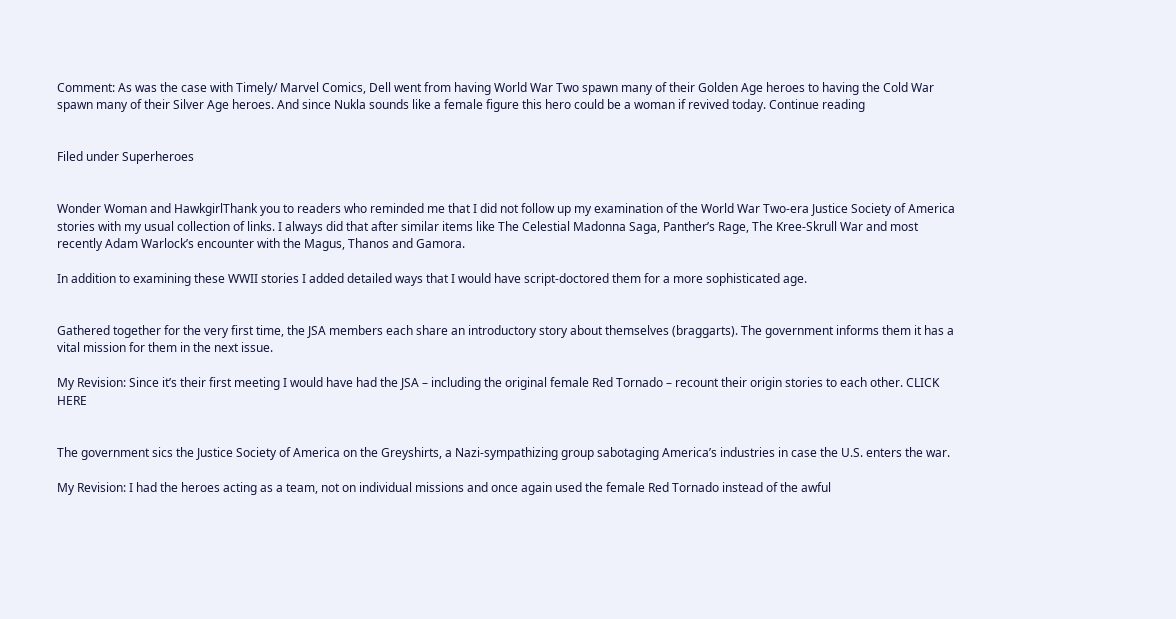Comment: As was the case with Timely/ Marvel Comics, Dell went from having World War Two spawn many of their Golden Age heroes to having the Cold War spawn many of their Silver Age heroes. And since Nukla sounds like a female figure this hero could be a woman if revived today. Continue reading


Filed under Superheroes


Wonder Woman and HawkgirlThank you to readers who reminded me that I did not follow up my examination of the World War Two-era Justice Society of America stories with my usual collection of links. I always did that after similar items like The Celestial Madonna Saga, Panther’s Rage, The Kree-Skrull War and most recently Adam Warlock’s encounter with the Magus, Thanos and Gamora.

In addition to examining these WWII stories I added detailed ways that I would have script-doctored them for a more sophisticated age.


Gathered together for the very first time, the JSA members each share an introductory story about themselves (braggarts). The government informs them it has a vital mission for them in the next issue.

My Revision: Since it’s their first meeting I would have had the JSA – including the original female Red Tornado – recount their origin stories to each other. CLICK HERE


The government sics the Justice Society of America on the Greyshirts, a Nazi-sympathizing group sabotaging America’s industries in case the U.S. enters the war.

My Revision: I had the heroes acting as a team, not on individual missions and once again used the female Red Tornado instead of the awful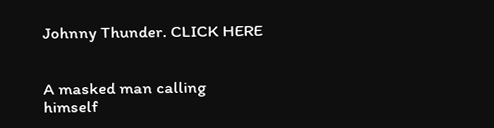Johnny Thunder. CLICK HERE


A masked man calling himself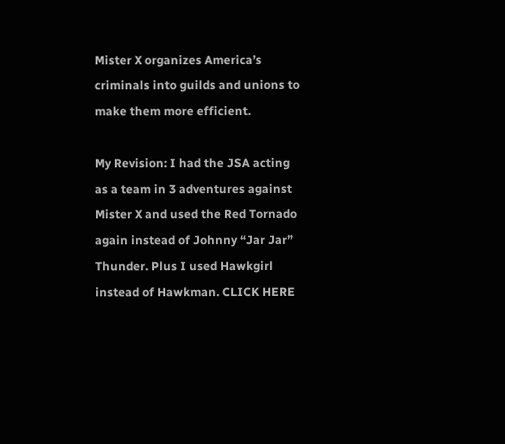Mister X organizes America’s criminals into guilds and unions to make them more efficient.

My Revision: I had the JSA acting as a team in 3 adventures against Mister X and used the Red Tornado again instead of Johnny “Jar Jar” Thunder. Plus I used Hawkgirl instead of Hawkman. CLICK HERE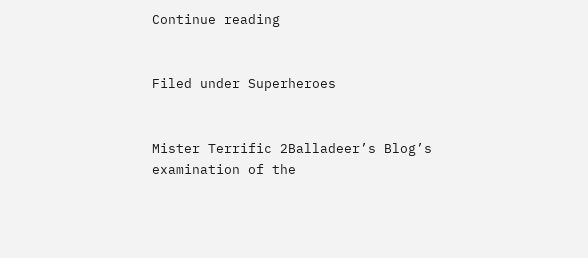Continue reading


Filed under Superheroes


Mister Terrific 2Balladeer’s Blog’s examination of the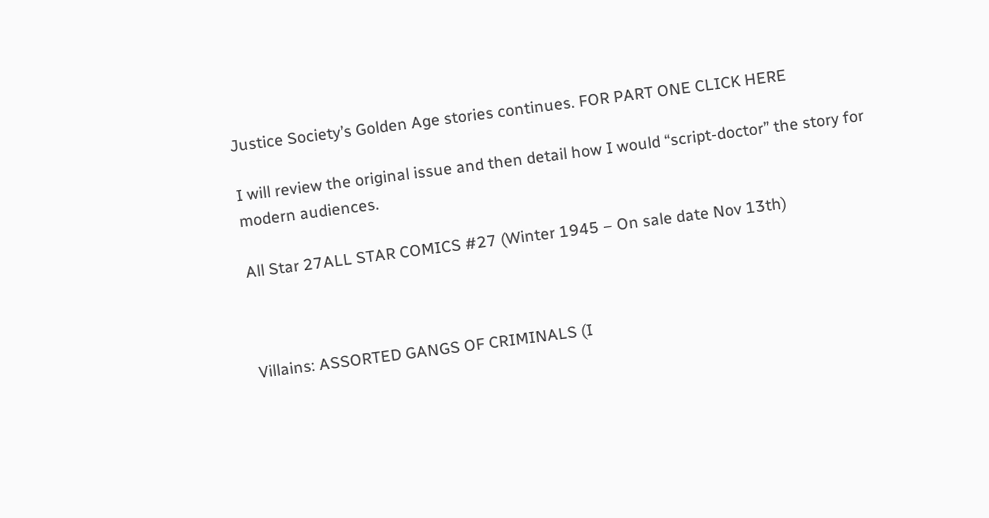Justice Society’s Golden Age stories continues. FOR PART ONE CLICK HERE

I will review the original issue and then detail how I would “script-doctor” the story for modern audiences.

All Star 27ALL STAR COMICS #27 (Winter 1945 – On sale date Nov 13th)



Villains: ASSORTED GANGS OF CRIMINALS (I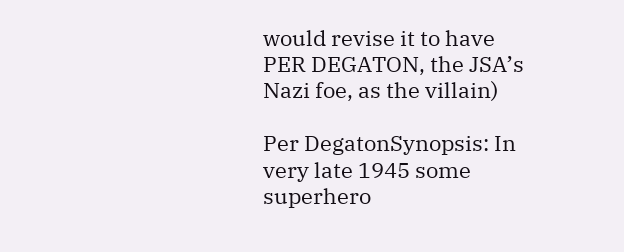would revise it to have PER DEGATON, the JSA’s Nazi foe, as the villain)

Per DegatonSynopsis: In very late 1945 some superhero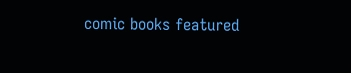comic books featured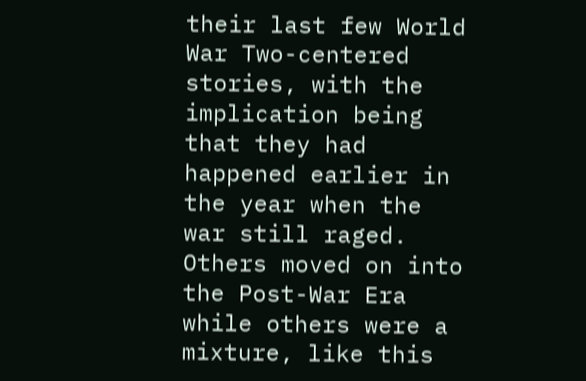their last few World War Two-centered stories, with the implication being that they had happened earlier in the year when the war still raged. Others moved on into the Post-War Era while others were a mixture, like this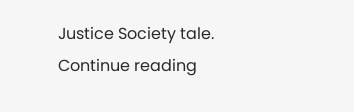Justice Society tale. Continue reading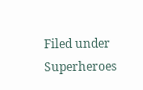Filed under Superheroes